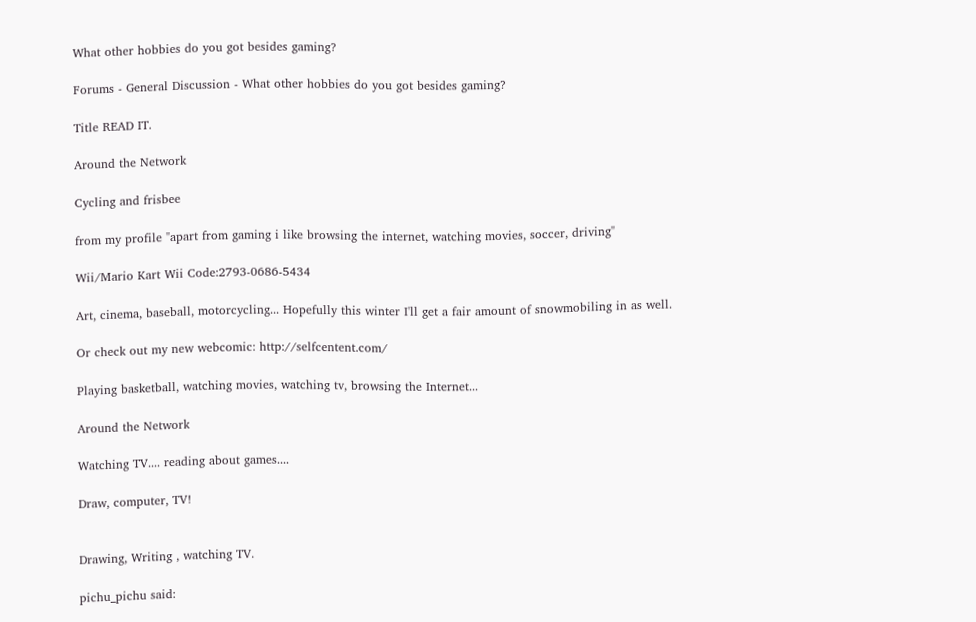What other hobbies do you got besides gaming?

Forums - General Discussion - What other hobbies do you got besides gaming?

Title READ IT.

Around the Network

Cycling and frisbee

from my profile "apart from gaming i like browsing the internet, watching movies, soccer, driving"

Wii/Mario Kart Wii Code:2793-0686-5434

Art, cinema, baseball, motorcycling... Hopefully this winter I'll get a fair amount of snowmobiling in as well.

Or check out my new webcomic: http://selfcentent.com/

Playing basketball, watching movies, watching tv, browsing the Internet...

Around the Network

Watching TV.... reading about games....

Draw, computer, TV!


Drawing, Writing , watching TV.

pichu_pichu said: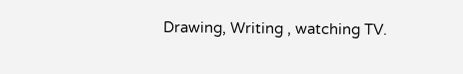Drawing, Writing , watching TV.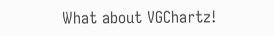What about VGChartz!